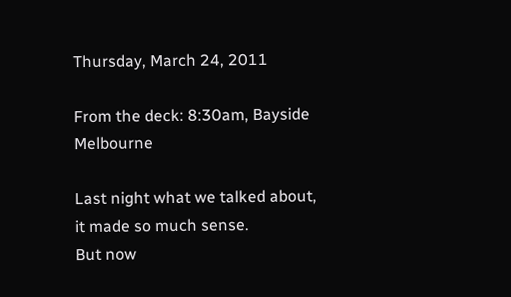Thursday, March 24, 2011

From the deck: 8:30am, Bayside Melbourne

Last night what we talked about,
it made so much sense.
But now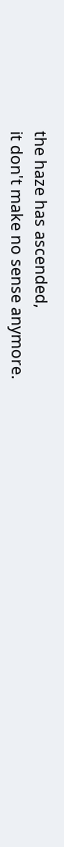the haze has ascended,
it don't make no sense anymore.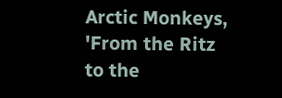Arctic Monkeys, 'From the Ritz to the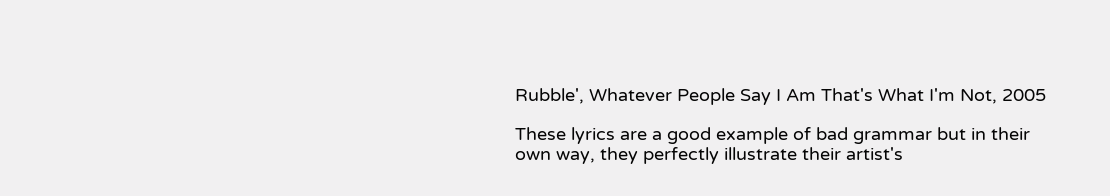Rubble', Whatever People Say I Am That's What I'm Not, 2005

These lyrics are a good example of bad grammar but in their own way, they perfectly illustrate their artist's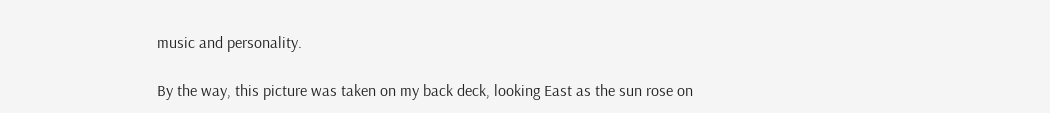music and personality.

By the way, this picture was taken on my back deck, looking East as the sun rose on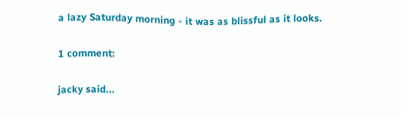a lazy Saturday morning - it was as blissful as it looks.

1 comment:

jacky said...